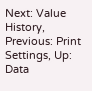Next: Value History, Previous: Print Settings, Up: Data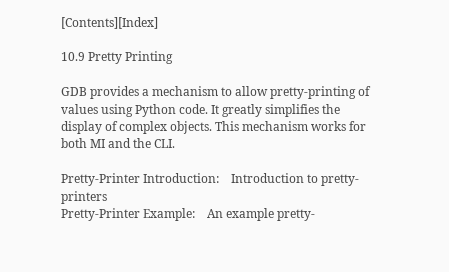[Contents][Index]

10.9 Pretty Printing

GDB provides a mechanism to allow pretty-printing of values using Python code. It greatly simplifies the display of complex objects. This mechanism works for both MI and the CLI.

Pretty-Printer Introduction:    Introduction to pretty-printers
Pretty-Printer Example:    An example pretty-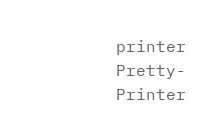printer
Pretty-Printer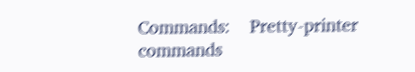Commands:    Pretty-printer commands